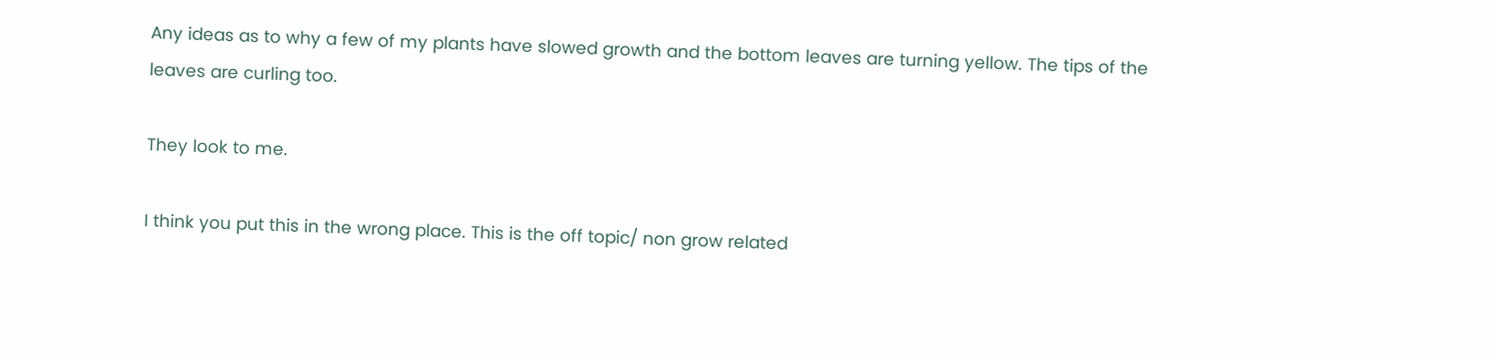Any ideas as to why a few of my plants have slowed growth and the bottom leaves are turning yellow. The tips of the leaves are curling too.

They look to me.

I think you put this in the wrong place. This is the off topic/ non grow related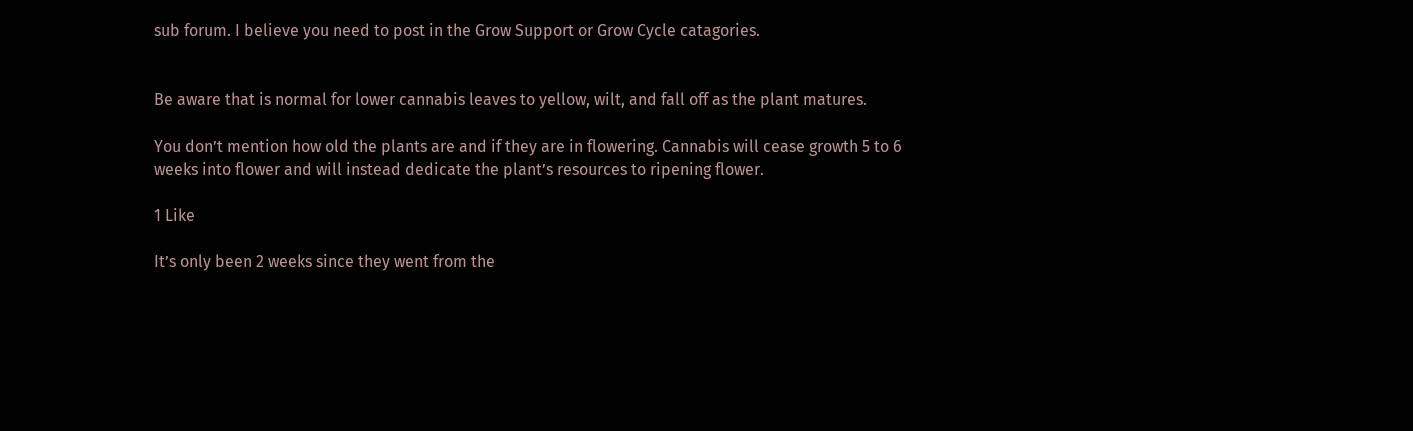sub forum. I believe you need to post in the Grow Support or Grow Cycle catagories.


Be aware that is normal for lower cannabis leaves to yellow, wilt, and fall off as the plant matures.

You don’t mention how old the plants are and if they are in flowering. Cannabis will cease growth 5 to 6 weeks into flower and will instead dedicate the plant’s resources to ripening flower.

1 Like

It’s only been 2 weeks since they went from the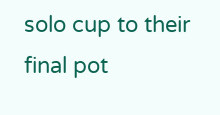solo cup to their final pot